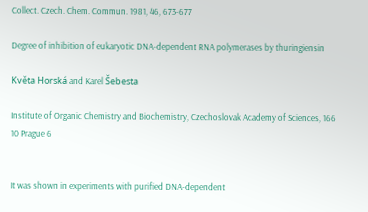Collect. Czech. Chem. Commun. 1981, 46, 673-677

Degree of inhibition of eukaryotic DNA-dependent RNA polymerases by thuringiensin

Květa Horská and Karel Šebesta

Institute of Organic Chemistry and Biochemistry, Czechoslovak Academy of Sciences, 166 10 Prague 6


It was shown in experiments with purified DNA-dependent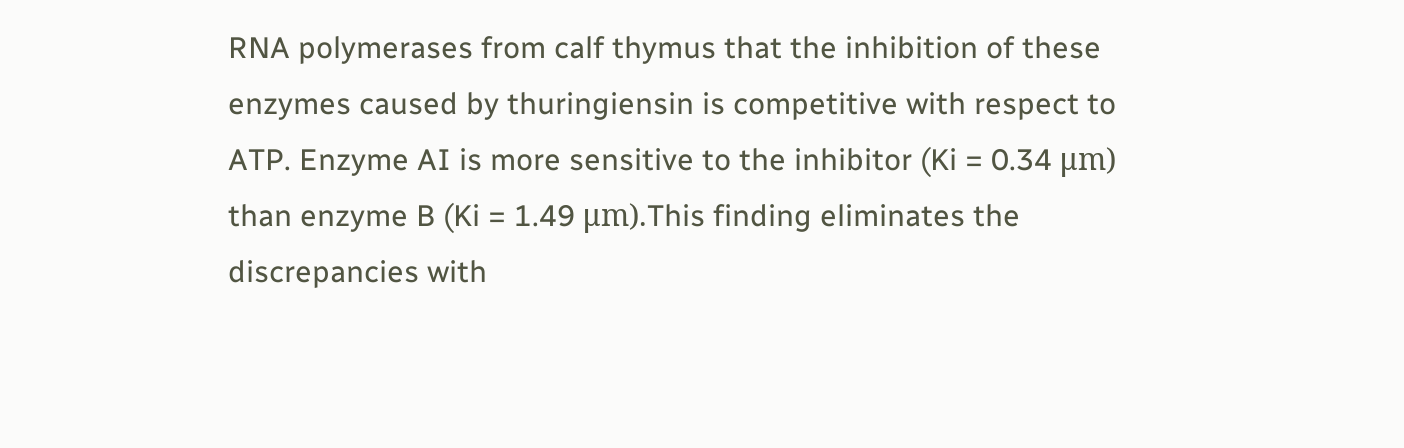RNA polymerases from calf thymus that the inhibition of these enzymes caused by thuringiensin is competitive with respect to ATP. Enzyme AI is more sensitive to the inhibitor (Ki = 0.34 μm) than enzyme B (Ki = 1.49 μm).This finding eliminates the discrepancies with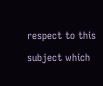respect to this subject which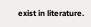exist in literature.